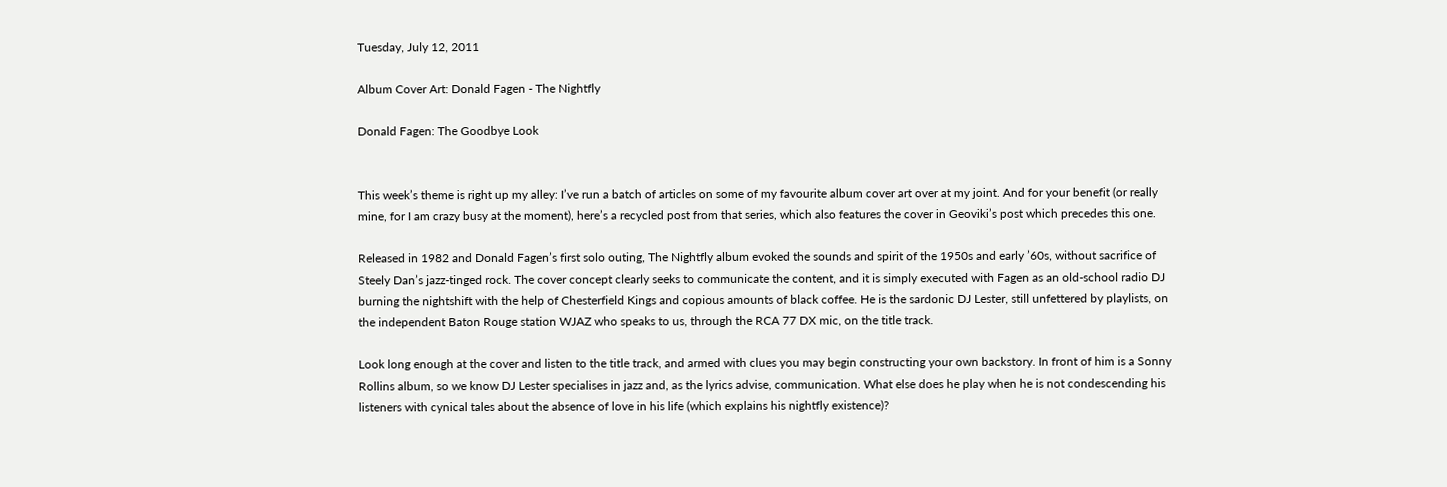Tuesday, July 12, 2011

Album Cover Art: Donald Fagen - The Nightfly

Donald Fagen: The Goodbye Look


This week’s theme is right up my alley: I’ve run a batch of articles on some of my favourite album cover art over at my joint. And for your benefit (or really mine, for I am crazy busy at the moment), here’s a recycled post from that series, which also features the cover in Geoviki’s post which precedes this one.

Released in 1982 and Donald Fagen’s first solo outing, The Nightfly album evoked the sounds and spirit of the 1950s and early ’60s, without sacrifice of Steely Dan’s jazz-tinged rock. The cover concept clearly seeks to communicate the content, and it is simply executed with Fagen as an old-school radio DJ burning the nightshift with the help of Chesterfield Kings and copious amounts of black coffee. He is the sardonic DJ Lester, still unfettered by playlists, on the independent Baton Rouge station WJAZ who speaks to us, through the RCA 77 DX mic, on the title track.

Look long enough at the cover and listen to the title track, and armed with clues you may begin constructing your own backstory. In front of him is a Sonny Rollins album, so we know DJ Lester specialises in jazz and, as the lyrics advise, communication. What else does he play when he is not condescending his listeners with cynical tales about the absence of love in his life (which explains his nightfly existence)?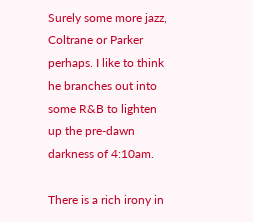Surely some more jazz, Coltrane or Parker perhaps. I like to think he branches out into some R&B to lighten up the pre-dawn darkness of 4:10am.

There is a rich irony in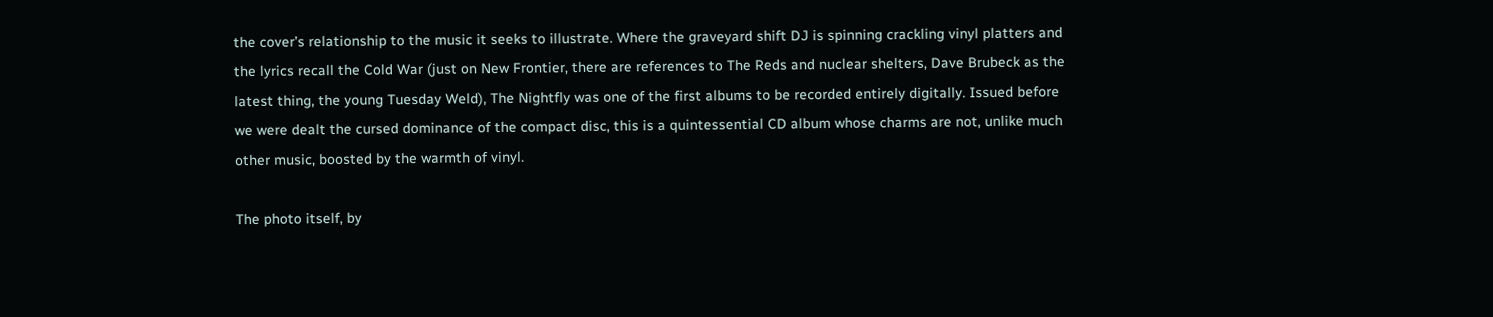the cover’s relationship to the music it seeks to illustrate. Where the graveyard shift DJ is spinning crackling vinyl platters and the lyrics recall the Cold War (just on New Frontier, there are references to The Reds and nuclear shelters, Dave Brubeck as the latest thing, the young Tuesday Weld), The Nightfly was one of the first albums to be recorded entirely digitally. Issued before we were dealt the cursed dominance of the compact disc, this is a quintessential CD album whose charms are not, unlike much other music, boosted by the warmth of vinyl.

The photo itself, by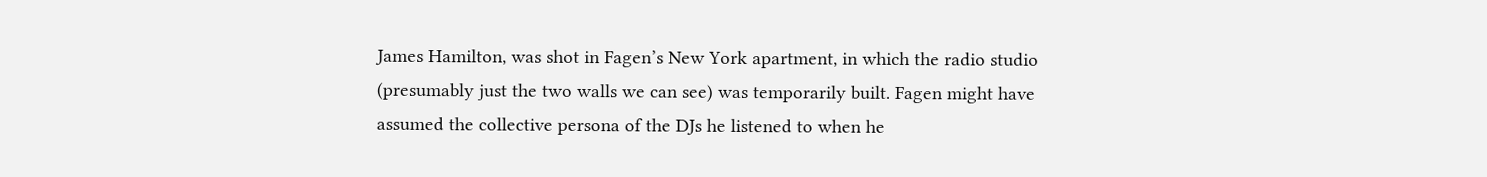James Hamilton, was shot in Fagen’s New York apartment, in which the radio studio (presumably just the two walls we can see) was temporarily built. Fagen might have assumed the collective persona of the DJs he listened to when he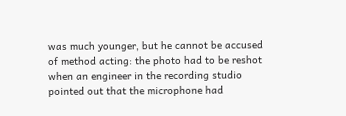was much younger, but he cannot be accused of method acting: the photo had to be reshot when an engineer in the recording studio pointed out that the microphone had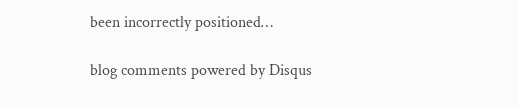been incorrectly positioned…

blog comments powered by Disqus